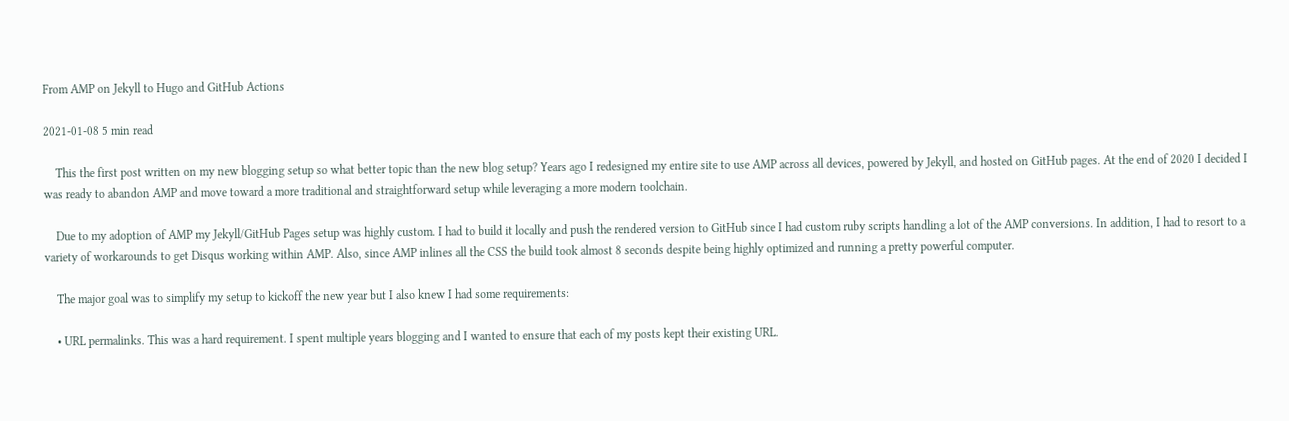From AMP on Jekyll to Hugo and GitHub Actions

2021-01-08 5 min read

    This the first post written on my new blogging setup so what better topic than the new blog setup? Years ago I redesigned my entire site to use AMP across all devices, powered by Jekyll, and hosted on GitHub pages. At the end of 2020 I decided I was ready to abandon AMP and move toward a more traditional and straightforward setup while leveraging a more modern toolchain.

    Due to my adoption of AMP my Jekyll/GitHub Pages setup was highly custom. I had to build it locally and push the rendered version to GitHub since I had custom ruby scripts handling a lot of the AMP conversions. In addition, I had to resort to a variety of workarounds to get Disqus working within AMP. Also, since AMP inlines all the CSS the build took almost 8 seconds despite being highly optimized and running a pretty powerful computer.

    The major goal was to simplify my setup to kickoff the new year but I also knew I had some requirements:

    • URL permalinks. This was a hard requirement. I spent multiple years blogging and I wanted to ensure that each of my posts kept their existing URL.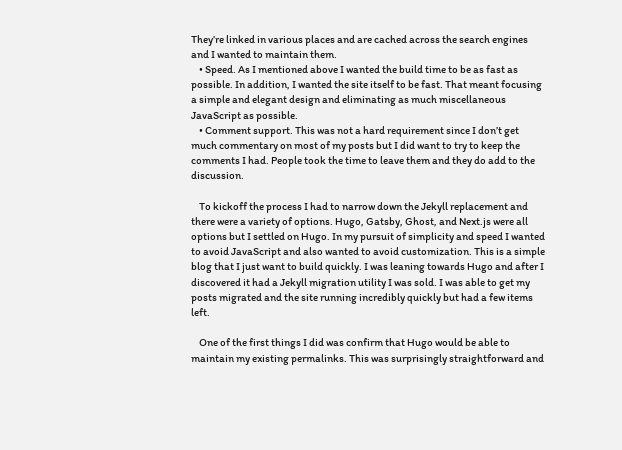They’re linked in various places and are cached across the search engines and I wanted to maintain them.
    • Speed. As I mentioned above I wanted the build time to be as fast as possible. In addition, I wanted the site itself to be fast. That meant focusing a simple and elegant design and eliminating as much miscellaneous JavaScript as possible.
    • Comment support. This was not a hard requirement since I don’t get much commentary on most of my posts but I did want to try to keep the comments I had. People took the time to leave them and they do add to the discussion.

    To kickoff the process I had to narrow down the Jekyll replacement and there were a variety of options. Hugo, Gatsby, Ghost, and Next.js were all options but I settled on Hugo. In my pursuit of simplicity and speed I wanted to avoid JavaScript and also wanted to avoid customization. This is a simple blog that I just want to build quickly. I was leaning towards Hugo and after I discovered it had a Jekyll migration utility I was sold. I was able to get my posts migrated and the site running incredibly quickly but had a few items left.

    One of the first things I did was confirm that Hugo would be able to maintain my existing permalinks. This was surprisingly straightforward and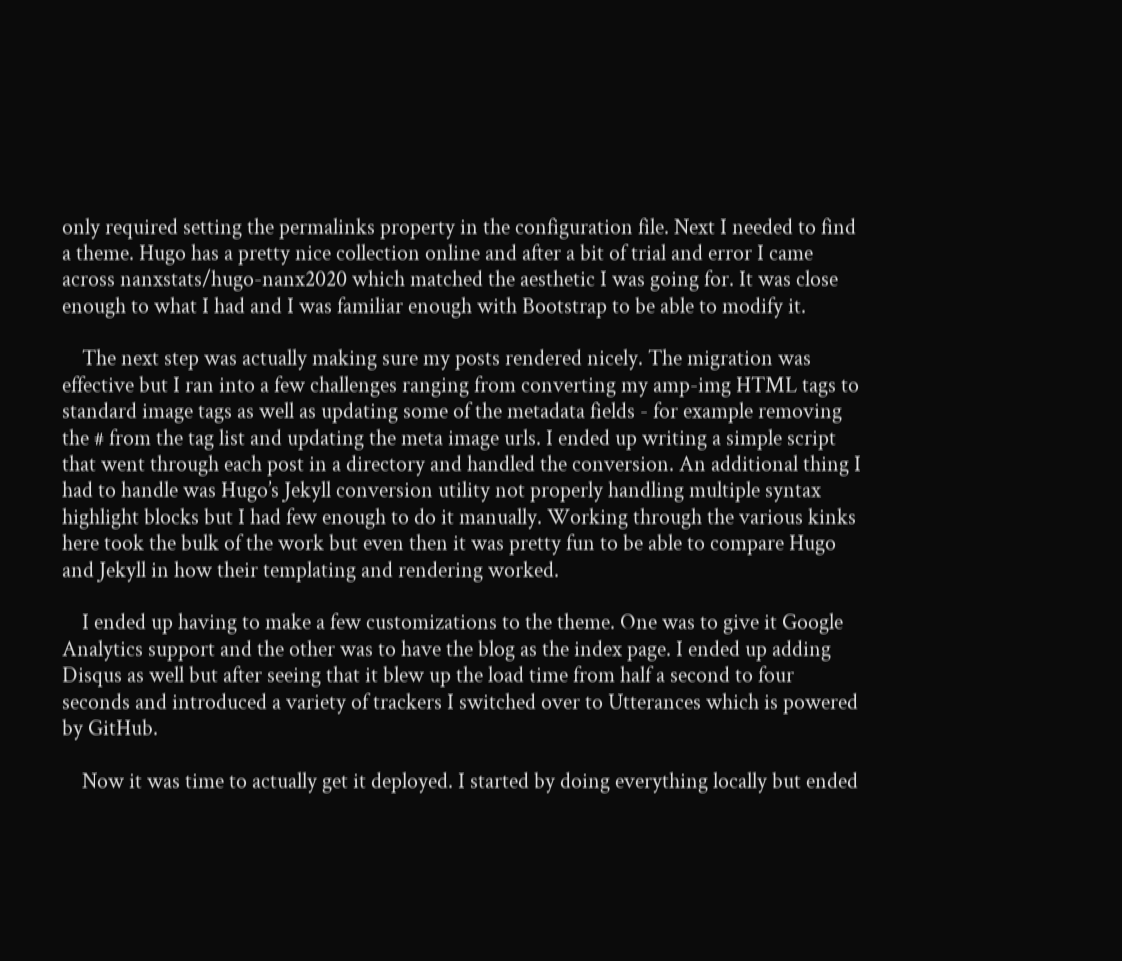only required setting the permalinks property in the configuration file. Next I needed to find a theme. Hugo has a pretty nice collection online and after a bit of trial and error I came across nanxstats/hugo-nanx2020 which matched the aesthetic I was going for. It was close enough to what I had and I was familiar enough with Bootstrap to be able to modify it.

    The next step was actually making sure my posts rendered nicely. The migration was effective but I ran into a few challenges ranging from converting my amp-img HTML tags to standard image tags as well as updating some of the metadata fields - for example removing the # from the tag list and updating the meta image urls. I ended up writing a simple script that went through each post in a directory and handled the conversion. An additional thing I had to handle was Hugo’s Jekyll conversion utility not properly handling multiple syntax highlight blocks but I had few enough to do it manually. Working through the various kinks here took the bulk of the work but even then it was pretty fun to be able to compare Hugo and Jekyll in how their templating and rendering worked.

    I ended up having to make a few customizations to the theme. One was to give it Google Analytics support and the other was to have the blog as the index page. I ended up adding Disqus as well but after seeing that it blew up the load time from half a second to four seconds and introduced a variety of trackers I switched over to Utterances which is powered by GitHub.

    Now it was time to actually get it deployed. I started by doing everything locally but ended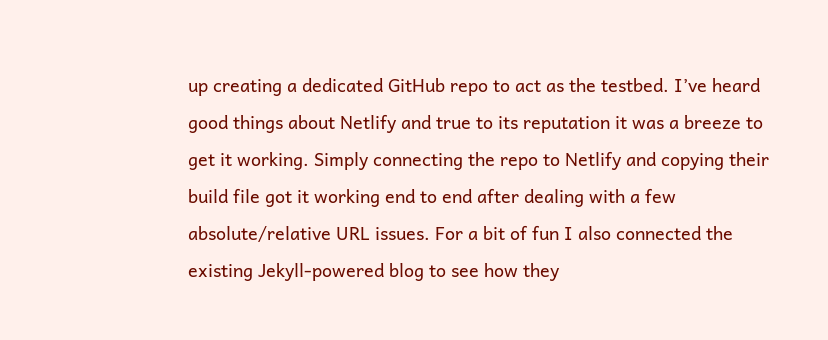up creating a dedicated GitHub repo to act as the testbed. I’ve heard good things about Netlify and true to its reputation it was a breeze to get it working. Simply connecting the repo to Netlify and copying their build file got it working end to end after dealing with a few absolute/relative URL issues. For a bit of fun I also connected the existing Jekyll-powered blog to see how they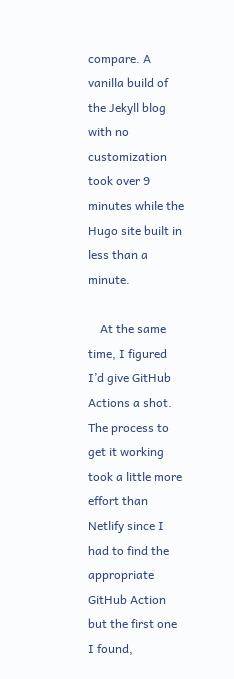compare. A vanilla build of the Jekyll blog with no customization took over 9 minutes while the Hugo site built in less than a minute.

    At the same time, I figured I’d give GitHub Actions a shot. The process to get it working took a little more effort than Netlify since I had to find the appropriate GitHub Action but the first one I found,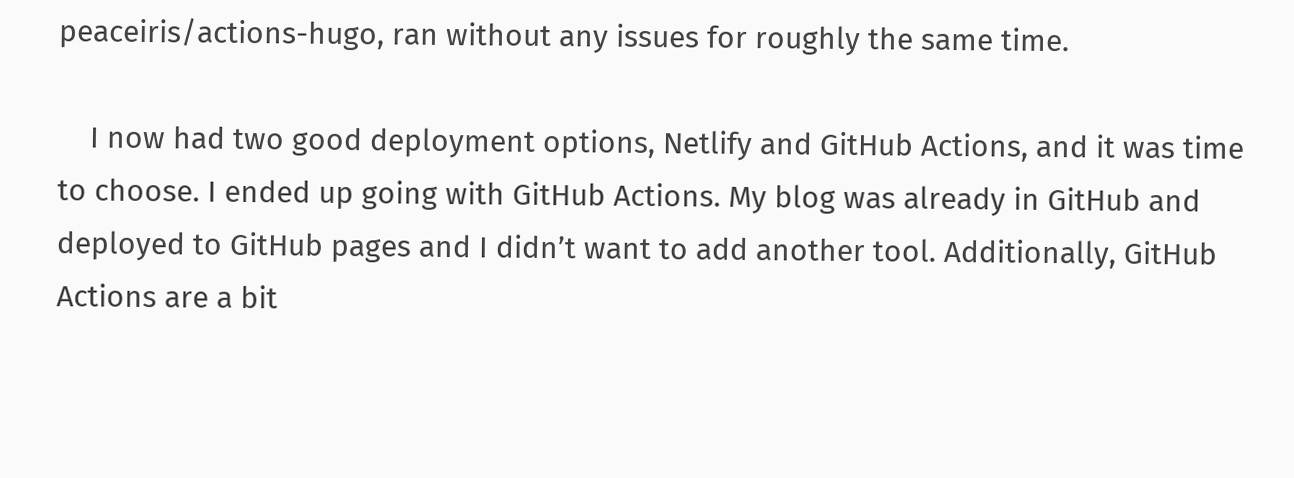peaceiris/actions-hugo, ran without any issues for roughly the same time.

    I now had two good deployment options, Netlify and GitHub Actions, and it was time to choose. I ended up going with GitHub Actions. My blog was already in GitHub and deployed to GitHub pages and I didn’t want to add another tool. Additionally, GitHub Actions are a bit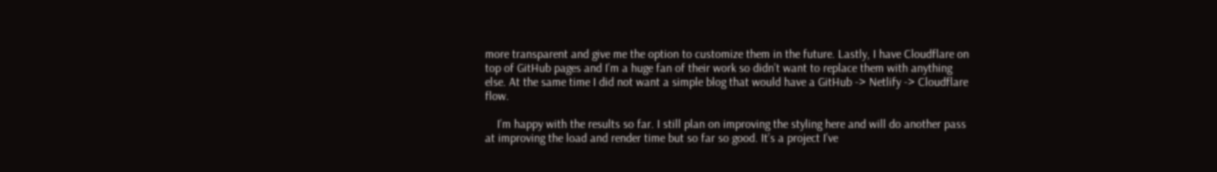more transparent and give me the option to customize them in the future. Lastly, I have Cloudflare on top of GitHub pages and I’m a huge fan of their work so didn’t want to replace them with anything else. At the same time I did not want a simple blog that would have a GitHub -> Netlify -> Cloudflare flow.

    I’m happy with the results so far. I still plan on improving the styling here and will do another pass at improving the load and render time but so far so good. It’s a project I’ve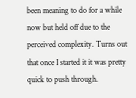been meaning to do for a while now but held off due to the perceived complexity. Turns out that once I started it it was pretty quick to push through.